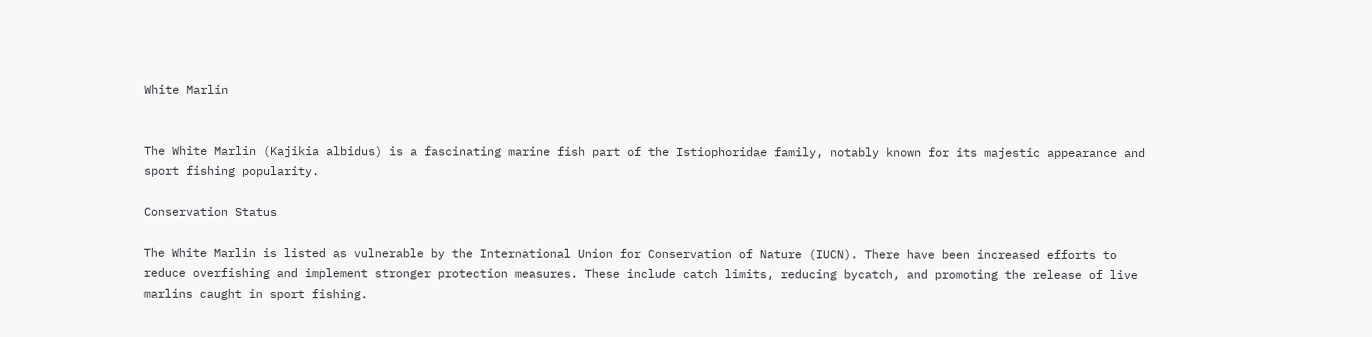White Marlin


The White Marlin (Kajikia albidus) is a fascinating marine fish part of the Istiophoridae family, notably known for its majestic appearance and sport fishing popularity.

Conservation Status

The White Marlin is listed as vulnerable by the International Union for Conservation of Nature (IUCN). There have been increased efforts to reduce overfishing and implement stronger protection measures. These include catch limits, reducing bycatch, and promoting the release of live marlins caught in sport fishing.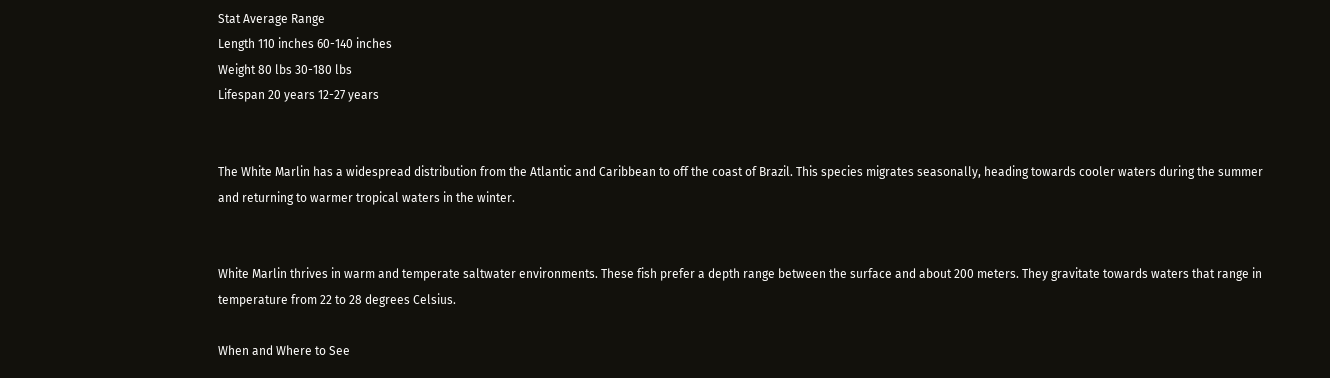Stat Average Range
Length 110 inches 60-140 inches
Weight 80 lbs 30-180 lbs
Lifespan 20 years 12-27 years


The White Marlin has a widespread distribution from the Atlantic and Caribbean to off the coast of Brazil. This species migrates seasonally, heading towards cooler waters during the summer and returning to warmer tropical waters in the winter.


White Marlin thrives in warm and temperate saltwater environments. These fish prefer a depth range between the surface and about 200 meters. They gravitate towards waters that range in temperature from 22 to 28 degrees Celsius.

When and Where to See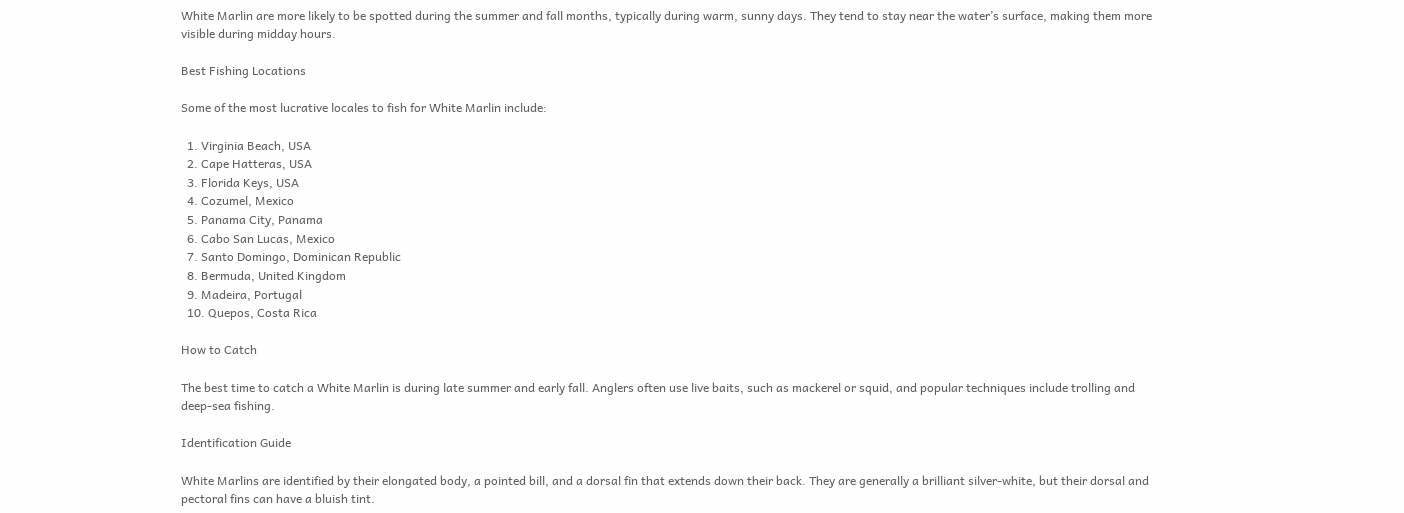White Marlin are more likely to be spotted during the summer and fall months, typically during warm, sunny days. They tend to stay near the water’s surface, making them more visible during midday hours.

Best Fishing Locations

Some of the most lucrative locales to fish for White Marlin include:

  1. Virginia Beach, USA
  2. Cape Hatteras, USA
  3. Florida Keys, USA
  4. Cozumel, Mexico
  5. Panama City, Panama
  6. Cabo San Lucas, Mexico
  7. Santo Domingo, Dominican Republic
  8. Bermuda, United Kingdom
  9. Madeira, Portugal
  10. Quepos, Costa Rica

How to Catch

The best time to catch a White Marlin is during late summer and early fall. Anglers often use live baits, such as mackerel or squid, and popular techniques include trolling and deep-sea fishing.

Identification Guide

White Marlins are identified by their elongated body, a pointed bill, and a dorsal fin that extends down their back. They are generally a brilliant silver-white, but their dorsal and pectoral fins can have a bluish tint.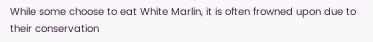While some choose to eat White Marlin, it is often frowned upon due to their conservation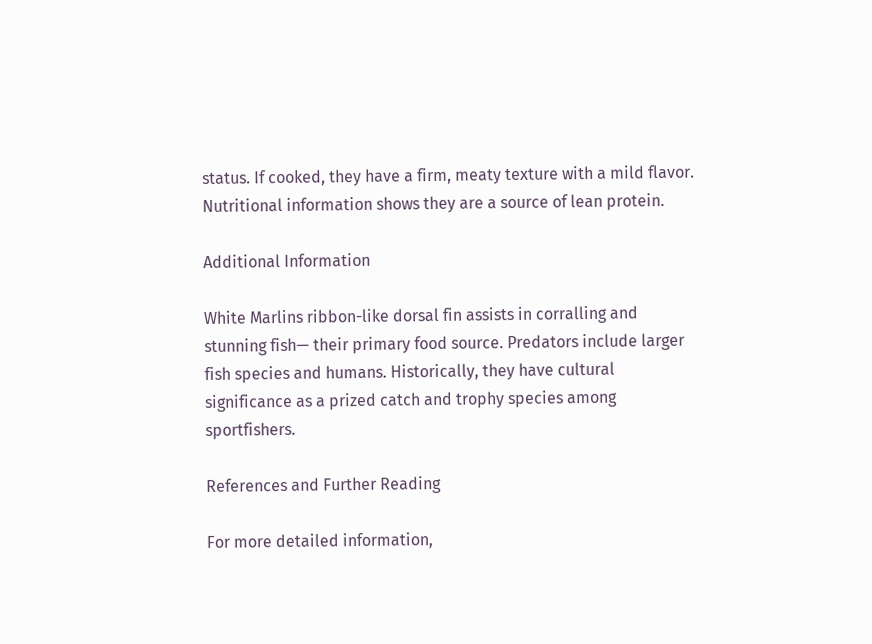status. If cooked, they have a firm, meaty texture with a mild flavor. Nutritional information shows they are a source of lean protein.

Additional Information

White Marlins ribbon-like dorsal fin assists in corralling and stunning fish— their primary food source. Predators include larger fish species and humans. Historically, they have cultural significance as a prized catch and trophy species among sportfishers.

References and Further Reading

For more detailed information,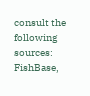consult the following sources: FishBase,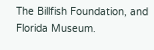The Billfish Foundation, and  Florida Museum.